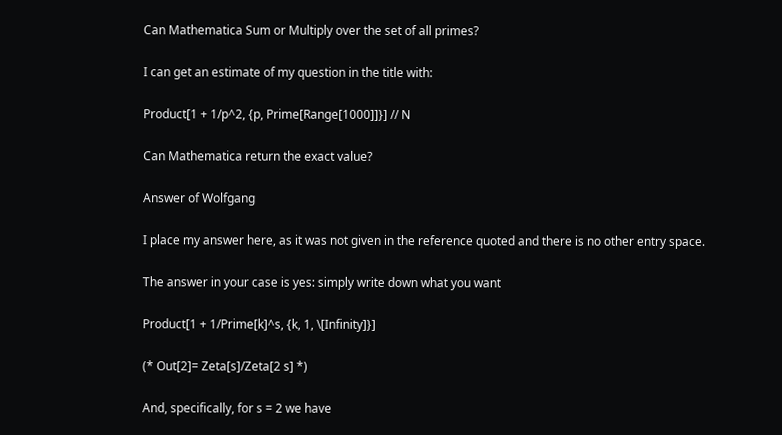Can Mathematica Sum or Multiply over the set of all primes?

I can get an estimate of my question in the title with:

Product[1 + 1/p^2, {p, Prime[Range[1000]]}] // N

Can Mathematica return the exact value?

Answer of Wolfgang

I place my answer here, as it was not given in the reference quoted and there is no other entry space.

The answer in your case is yes: simply write down what you want

Product[1 + 1/Prime[k]^s, {k, 1, \[Infinity]}]

(* Out[2]= Zeta[s]/Zeta[2 s] *)

And, specifically, for s = 2 we have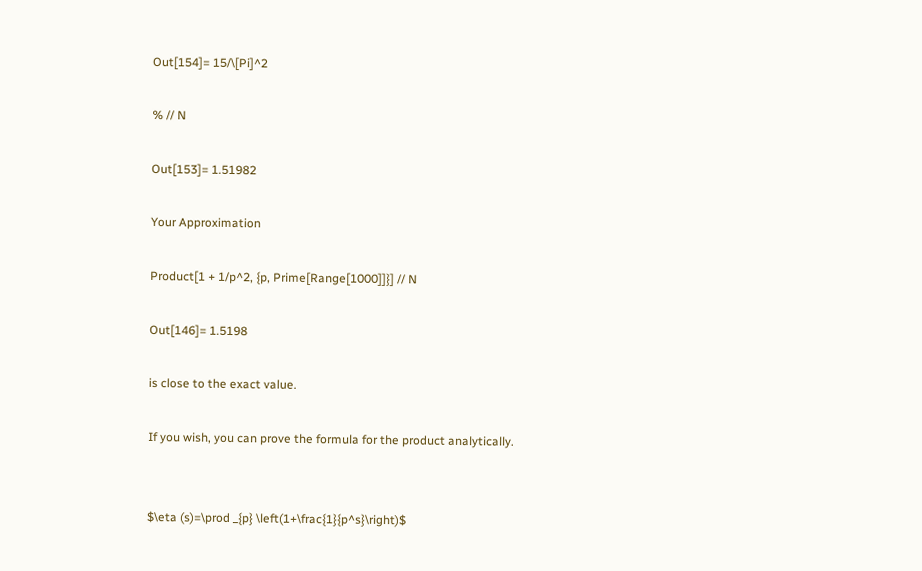Out[154]= 15/\[Pi]^2

% // N

Out[153]= 1.51982

Your Approximation

Product[1 + 1/p^2, {p, Prime[Range[1000]]}] // N

Out[146]= 1.5198

is close to the exact value.

If you wish, you can prove the formula for the product analytically.


$\eta (s)=\prod _{p} \left(1+\frac{1}{p^s}\right)$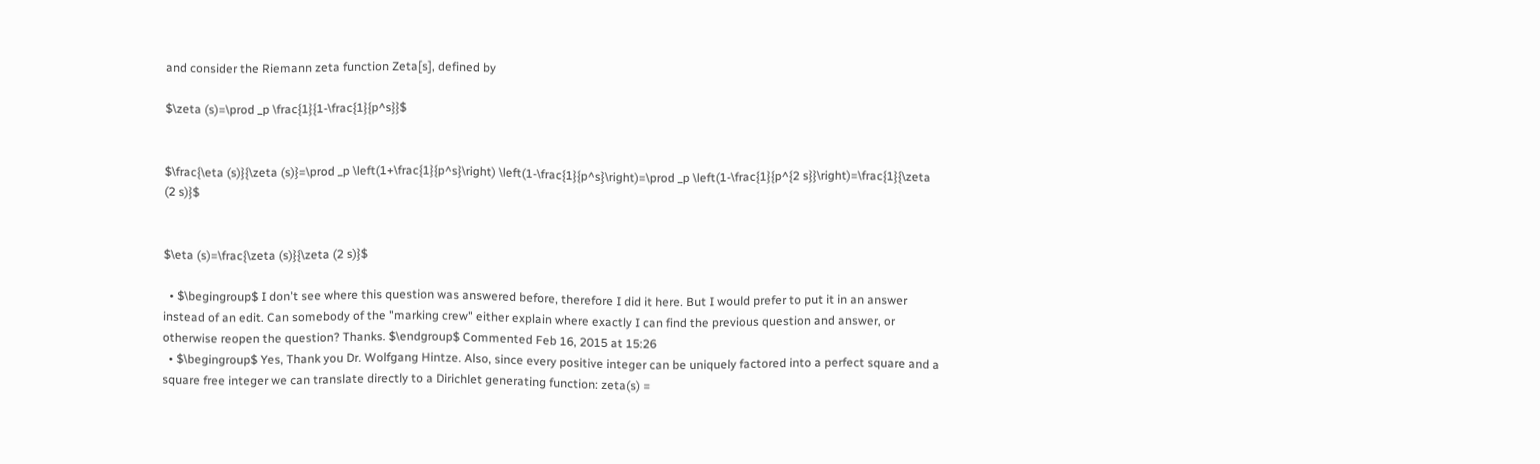and consider the Riemann zeta function Zeta[s], defined by

$\zeta (s)=\prod _p \frac{1}{1-\frac{1}{p^s}}$


$\frac{\eta (s)}{\zeta (s)}=\prod _p \left(1+\frac{1}{p^s}\right) \left(1-\frac{1}{p^s}\right)=\prod _p \left(1-\frac{1}{p^{2 s}}\right)=\frac{1}{\zeta (2 s)}$


$\eta (s)=\frac{\zeta (s)}{\zeta (2 s)}$

  • $\begingroup$ I don't see where this question was answered before, therefore I did it here. But I would prefer to put it in an answer instead of an edit. Can somebody of the "marking crew" either explain where exactly I can find the previous question and answer, or otherwise reopen the question? Thanks. $\endgroup$ Commented Feb 16, 2015 at 15:26
  • $\begingroup$ Yes, Thank you Dr. Wolfgang Hintze. Also, since every positive integer can be uniquely factored into a perfect square and a square free integer we can translate directly to a Dirichlet generating function: zeta(s) =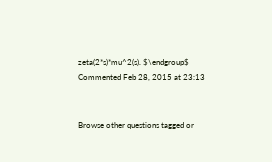zeta(2*s)*mu^2(s). $\endgroup$ Commented Feb 28, 2015 at 23:13


Browse other questions tagged or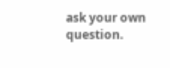ask your own question.